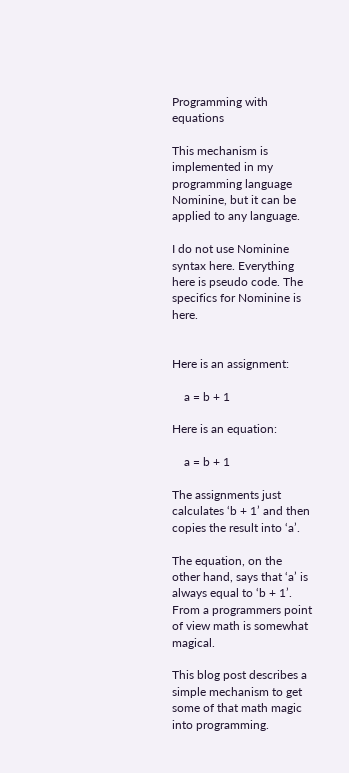Programming with equations

This mechanism is implemented in my programming language Nominine, but it can be applied to any language.

I do not use Nominine syntax here. Everything here is pseudo code. The specifics for Nominine is here.


Here is an assignment:

    a = b + 1

Here is an equation:

    a = b + 1

The assignments just calculates ‘b + 1’ and then copies the result into ‘a’.

The equation, on the other hand, says that ‘a’ is always equal to ‘b + 1’. From a programmers point of view math is somewhat magical.

This blog post describes a simple mechanism to get some of that math magic into programming.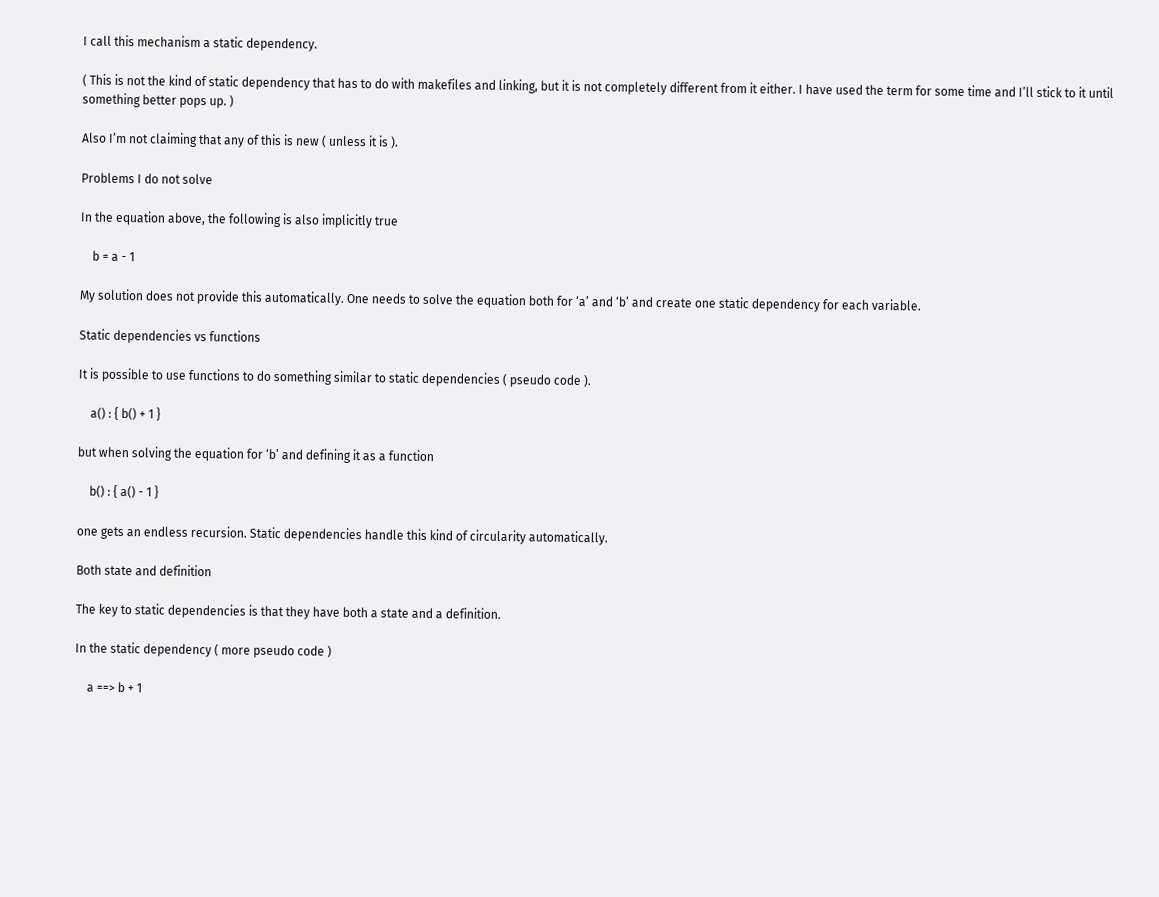I call this mechanism a static dependency.

( This is not the kind of static dependency that has to do with makefiles and linking, but it is not completely different from it either. I have used the term for some time and I’ll stick to it until something better pops up. )

Also I’m not claiming that any of this is new ( unless it is ).

Problems I do not solve

In the equation above, the following is also implicitly true

    b = a - 1

My solution does not provide this automatically. One needs to solve the equation both for ‘a’ and ‘b’ and create one static dependency for each variable.

Static dependencies vs functions

It is possible to use functions to do something similar to static dependencies ( pseudo code ).

    a() : { b() + 1 }

but when solving the equation for ‘b’ and defining it as a function

    b() : { a() - 1 }

one gets an endless recursion. Static dependencies handle this kind of circularity automatically.

Both state and definition

The key to static dependencies is that they have both a state and a definition.

In the static dependency ( more pseudo code )

    a ==> b + 1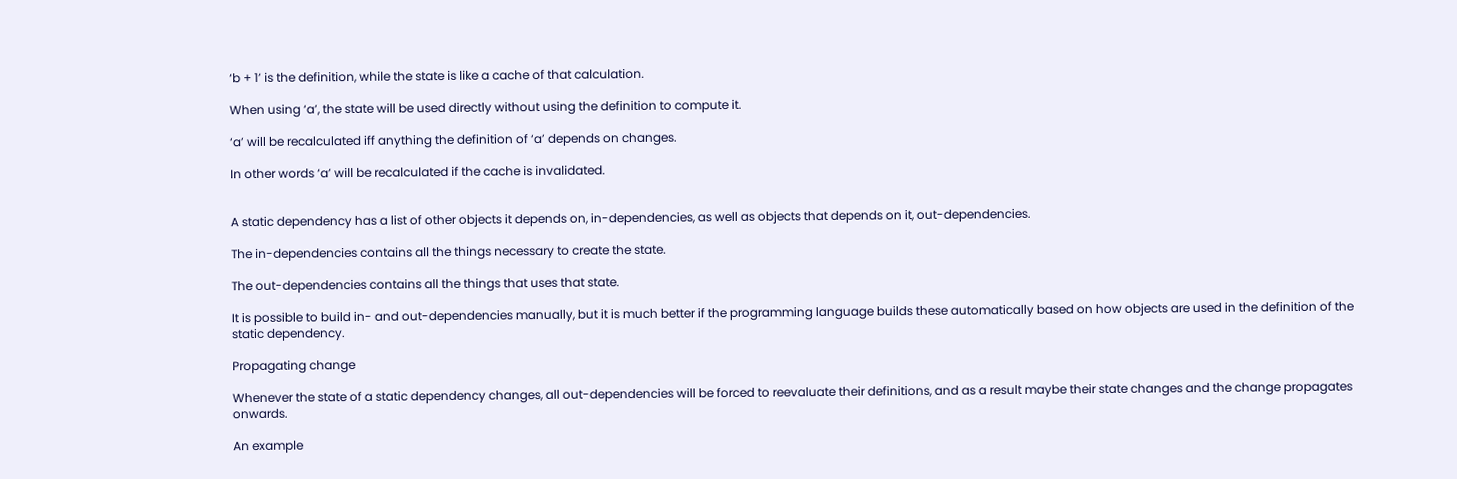‘b + 1’ is the definition, while the state is like a cache of that calculation.

When using ‘a’, the state will be used directly without using the definition to compute it.

‘a’ will be recalculated iff anything the definition of ‘a’ depends on changes.

In other words ‘a’ will be recalculated if the cache is invalidated.


A static dependency has a list of other objects it depends on, in-dependencies, as well as objects that depends on it, out-dependencies.

The in-dependencies contains all the things necessary to create the state.

The out-dependencies contains all the things that uses that state.

It is possible to build in- and out-dependencies manually, but it is much better if the programming language builds these automatically based on how objects are used in the definition of the static dependency.

Propagating change

Whenever the state of a static dependency changes, all out-dependencies will be forced to reevaluate their definitions, and as a result maybe their state changes and the change propagates onwards.

An example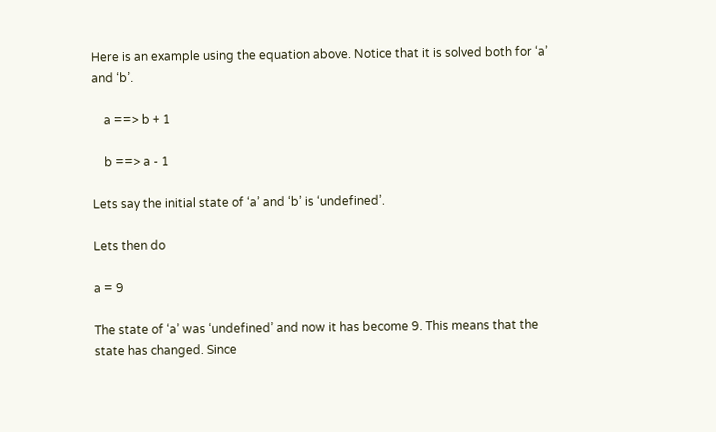Here is an example using the equation above. Notice that it is solved both for ‘a’ and ‘b’.

    a ==> b + 1

    b ==> a - 1

Lets say the initial state of ‘a’ and ‘b’ is ‘undefined’.

Lets then do

a = 9

The state of ‘a’ was ‘undefined’ and now it has become 9. This means that the state has changed. Since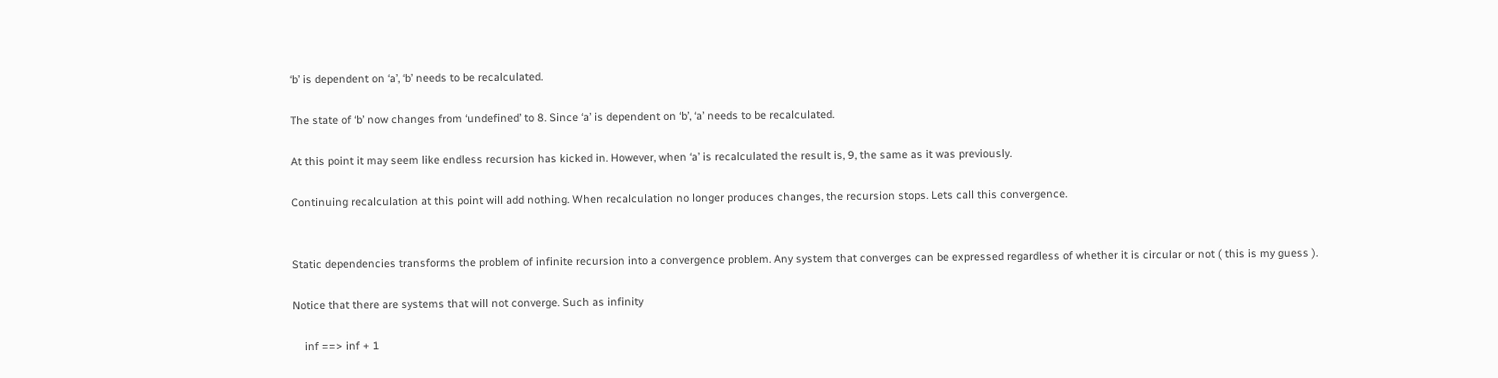‘b’ is dependent on ‘a’, ‘b’ needs to be recalculated.

The state of ‘b’ now changes from ‘undefined’ to 8. Since ‘a’ is dependent on ‘b’, ‘a’ needs to be recalculated.

At this point it may seem like endless recursion has kicked in. However, when ‘a’ is recalculated the result is, 9, the same as it was previously.

Continuing recalculation at this point will add nothing. When recalculation no longer produces changes, the recursion stops. Lets call this convergence.


Static dependencies transforms the problem of infinite recursion into a convergence problem. Any system that converges can be expressed regardless of whether it is circular or not ( this is my guess ).

Notice that there are systems that will not converge. Such as infinity

    inf ==> inf + 1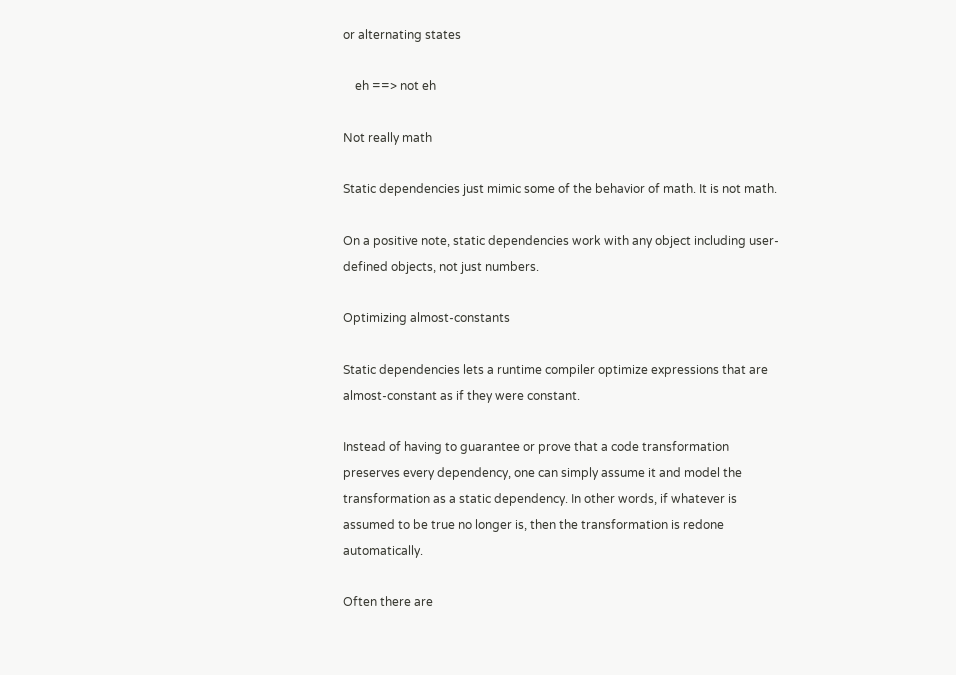or alternating states

    eh ==> not eh

Not really math

Static dependencies just mimic some of the behavior of math. It is not math.

On a positive note, static dependencies work with any object including user-defined objects, not just numbers.

Optimizing almost-constants

Static dependencies lets a runtime compiler optimize expressions that are almost-constant as if they were constant.

Instead of having to guarantee or prove that a code transformation preserves every dependency, one can simply assume it and model the transformation as a static dependency. In other words, if whatever is assumed to be true no longer is, then the transformation is redone automatically.

Often there are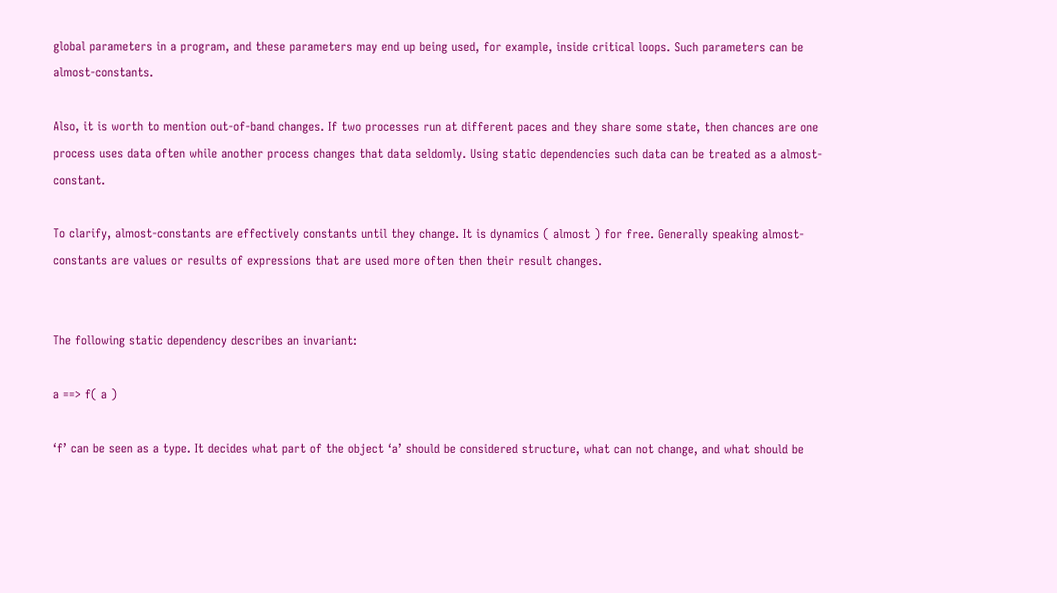global parameters in a program, and these parameters may end up being used, for example, inside critical loops. Such parameters can be almost-constants.

Also, it is worth to mention out-of-band changes. If two processes run at different paces and they share some state, then chances are one process uses data often while another process changes that data seldomly. Using static dependencies such data can be treated as a almost-constant.

To clarify, almost-constants are effectively constants until they change. It is dynamics ( almost ) for free. Generally speaking almost-constants are values or results of expressions that are used more often then their result changes.


The following static dependency describes an invariant:

a ==> f( a )

‘f’ can be seen as a type. It decides what part of the object ‘a’ should be considered structure, what can not change, and what should be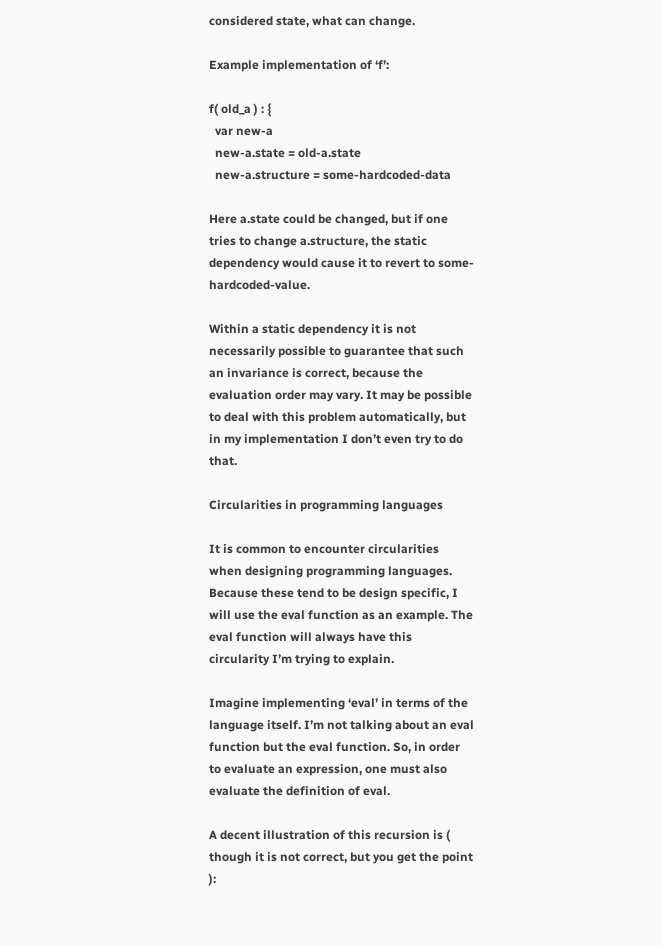considered state, what can change.

Example implementation of ‘f’:

f( old_a ) : {
  var new-a
  new-a.state = old-a.state
  new-a.structure = some-hardcoded-data

Here a.state could be changed, but if one tries to change a.structure, the static dependency would cause it to revert to some-hardcoded-value.

Within a static dependency it is not necessarily possible to guarantee that such an invariance is correct, because the evaluation order may vary. It may be possible to deal with this problem automatically, but in my implementation I don’t even try to do that.

Circularities in programming languages

It is common to encounter circularities when designing programming languages. Because these tend to be design specific, I will use the eval function as an example. The eval function will always have this circularity I’m trying to explain.

Imagine implementing ‘eval’ in terms of the language itself. I’m not talking about an eval function but the eval function. So, in order to evaluate an expression, one must also evaluate the definition of eval.

A decent illustration of this recursion is ( though it is not correct, but you get the point ):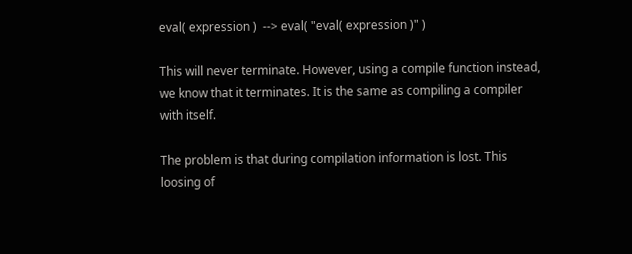eval( expression )  --> eval( "eval( expression )" )

This will never terminate. However, using a compile function instead, we know that it terminates. It is the same as compiling a compiler with itself.

The problem is that during compilation information is lost. This loosing of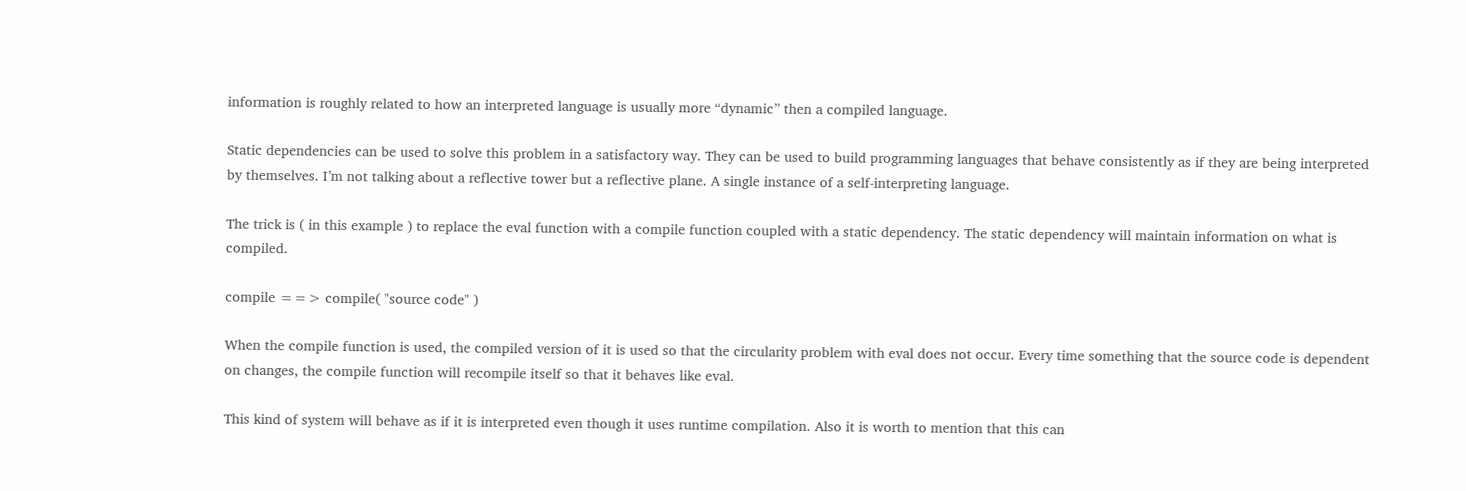information is roughly related to how an interpreted language is usually more “dynamic” then a compiled language.

Static dependencies can be used to solve this problem in a satisfactory way. They can be used to build programming languages that behave consistently as if they are being interpreted by themselves. I’m not talking about a reflective tower but a reflective plane. A single instance of a self-interpreting language.

The trick is ( in this example ) to replace the eval function with a compile function coupled with a static dependency. The static dependency will maintain information on what is compiled.

compile ==> compile( "source code" )

When the compile function is used, the compiled version of it is used so that the circularity problem with eval does not occur. Every time something that the source code is dependent on changes, the compile function will recompile itself so that it behaves like eval.

This kind of system will behave as if it is interpreted even though it uses runtime compilation. Also it is worth to mention that this can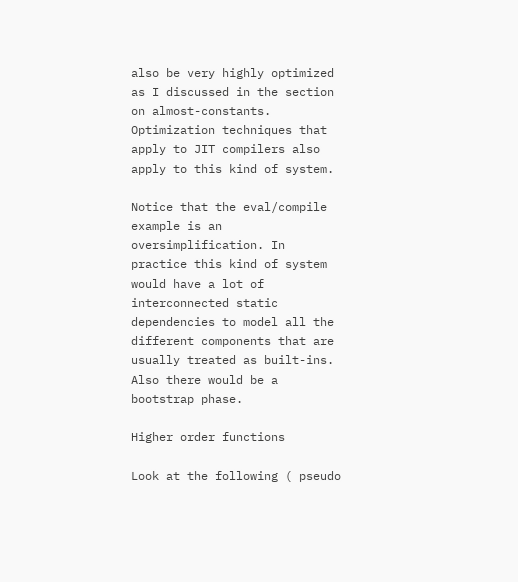also be very highly optimized as I discussed in the section on almost-constants. Optimization techniques that apply to JIT compilers also apply to this kind of system.

Notice that the eval/compile example is an oversimplification. In practice this kind of system would have a lot of interconnected static dependencies to model all the different components that are usually treated as built-ins. Also there would be a bootstrap phase.

Higher order functions

Look at the following ( pseudo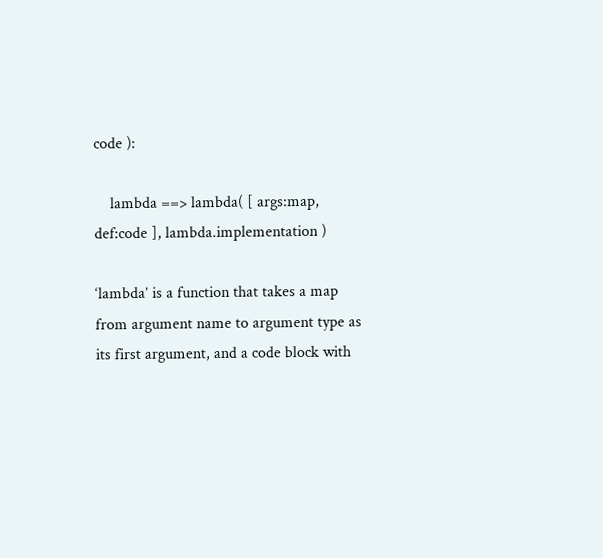code ):

    lambda ==> lambda( [ args:map, def:code ], lambda.implementation )

‘lambda’ is a function that takes a map from argument name to argument type as its first argument, and a code block with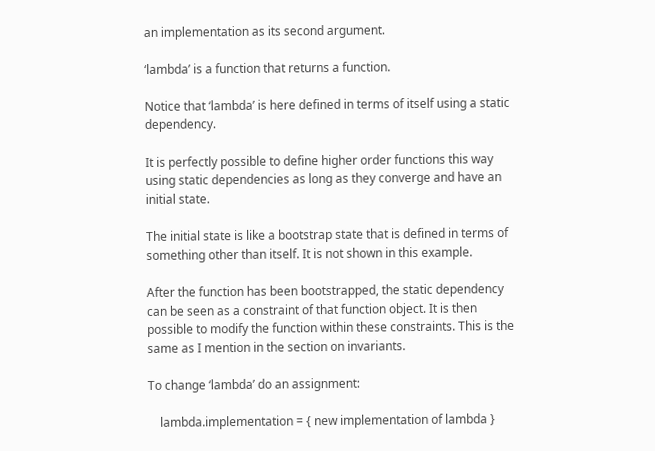an implementation as its second argument.

‘lambda’ is a function that returns a function.

Notice that ‘lambda’ is here defined in terms of itself using a static dependency.

It is perfectly possible to define higher order functions this way using static dependencies as long as they converge and have an initial state.

The initial state is like a bootstrap state that is defined in terms of something other than itself. It is not shown in this example.

After the function has been bootstrapped, the static dependency can be seen as a constraint of that function object. It is then possible to modify the function within these constraints. This is the same as I mention in the section on invariants.

To change ‘lambda’ do an assignment:

    lambda.implementation = { new implementation of lambda }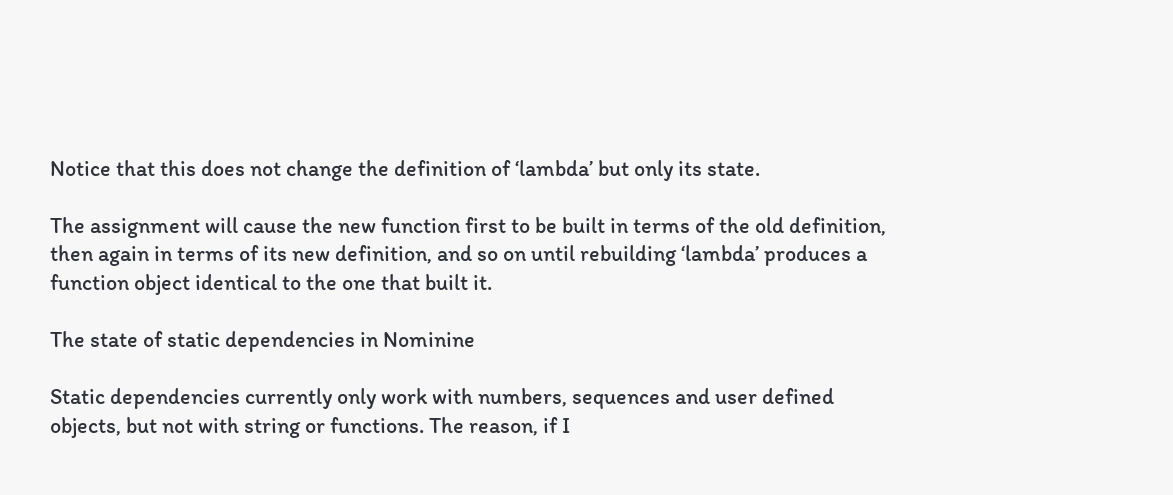Notice that this does not change the definition of ‘lambda’ but only its state.

The assignment will cause the new function first to be built in terms of the old definition, then again in terms of its new definition, and so on until rebuilding ‘lambda’ produces a function object identical to the one that built it.

The state of static dependencies in Nominine

Static dependencies currently only work with numbers, sequences and user defined objects, but not with string or functions. The reason, if I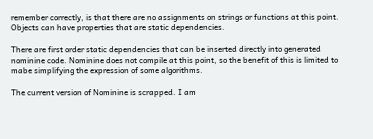remember correctly, is that there are no assignments on strings or functions at this point. Objects can have properties that are static dependencies.

There are first order static dependencies that can be inserted directly into generated nominine code. Nominine does not compile at this point, so the benefit of this is limited to mabe simplifying the expression of some algorithms.

The current version of Nominine is scrapped. I am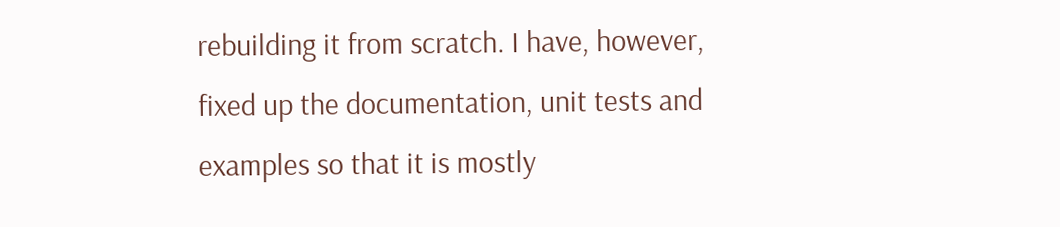rebuilding it from scratch. I have, however, fixed up the documentation, unit tests and examples so that it is mostly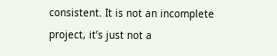consistent. It is not an incomplete project, it’s just not a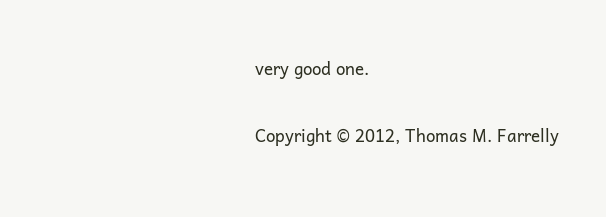very good one.

Copyright © 2012, Thomas M. Farrelly